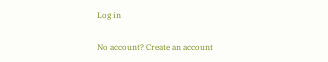Log in

No account? Create an account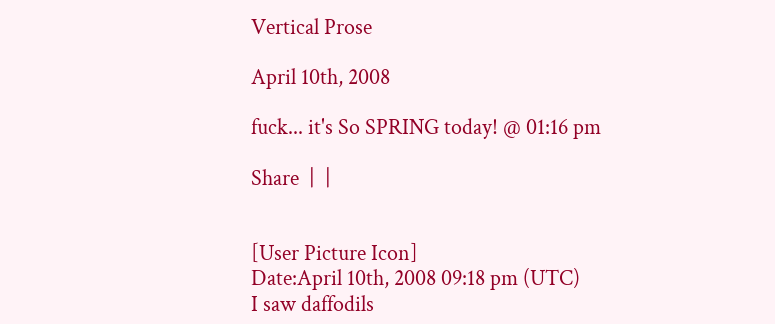Vertical Prose

April 10th, 2008

fuck... it's So SPRING today! @ 01:16 pm

Share  |  |


[User Picture Icon]
Date:April 10th, 2008 09:18 pm (UTC)
I saw daffodils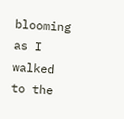blooming as I walked to the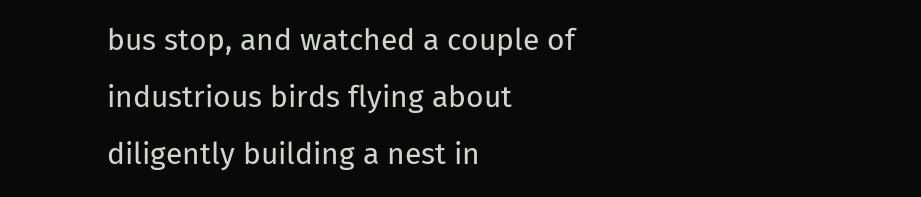bus stop, and watched a couple of industrious birds flying about diligently building a nest in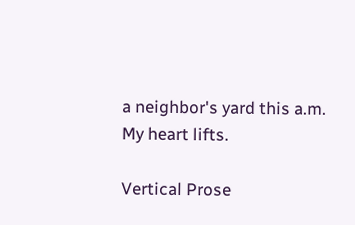a neighbor's yard this a.m. My heart lifts.

Vertical Prose